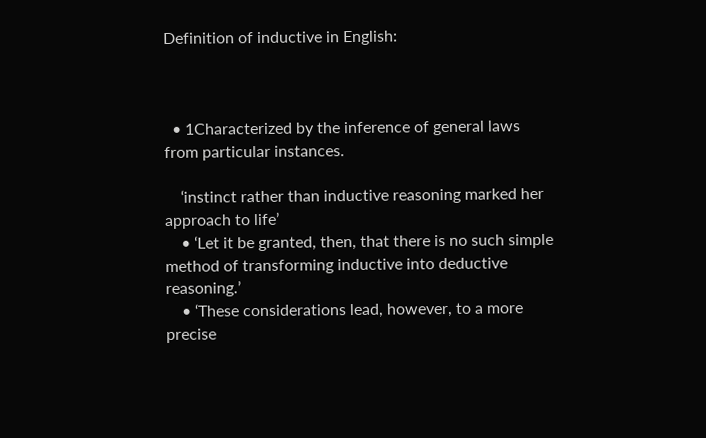Definition of inductive in English:



  • 1Characterized by the inference of general laws from particular instances.

    ‘instinct rather than inductive reasoning marked her approach to life’
    • ‘Let it be granted, then, that there is no such simple method of transforming inductive into deductive reasoning.’
    • ‘These considerations lead, however, to a more precise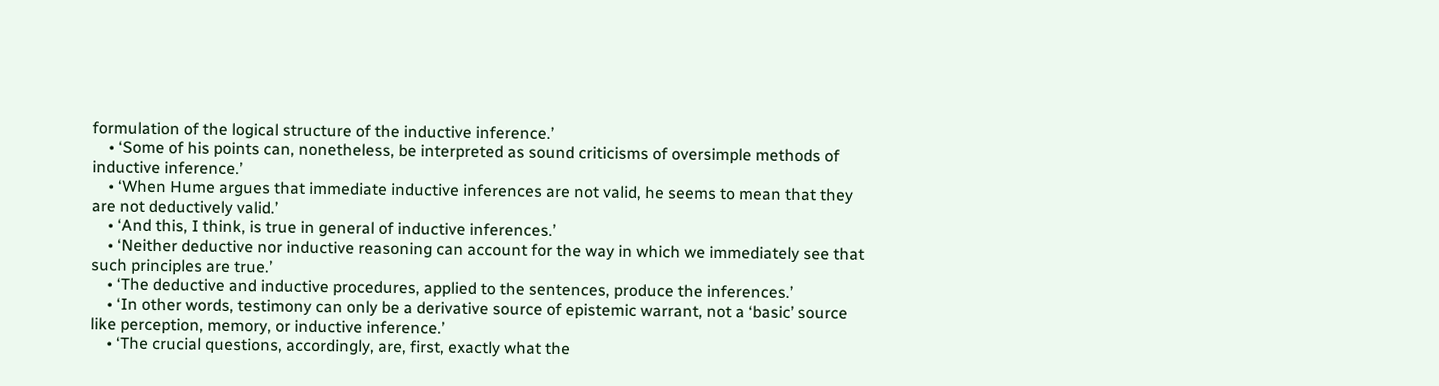formulation of the logical structure of the inductive inference.’
    • ‘Some of his points can, nonetheless, be interpreted as sound criticisms of oversimple methods of inductive inference.’
    • ‘When Hume argues that immediate inductive inferences are not valid, he seems to mean that they are not deductively valid.’
    • ‘And this, I think, is true in general of inductive inferences.’
    • ‘Neither deductive nor inductive reasoning can account for the way in which we immediately see that such principles are true.’
    • ‘The deductive and inductive procedures, applied to the sentences, produce the inferences.’
    • ‘In other words, testimony can only be a derivative source of epistemic warrant, not a ‘basic’ source like perception, memory, or inductive inference.’
    • ‘The crucial questions, accordingly, are, first, exactly what the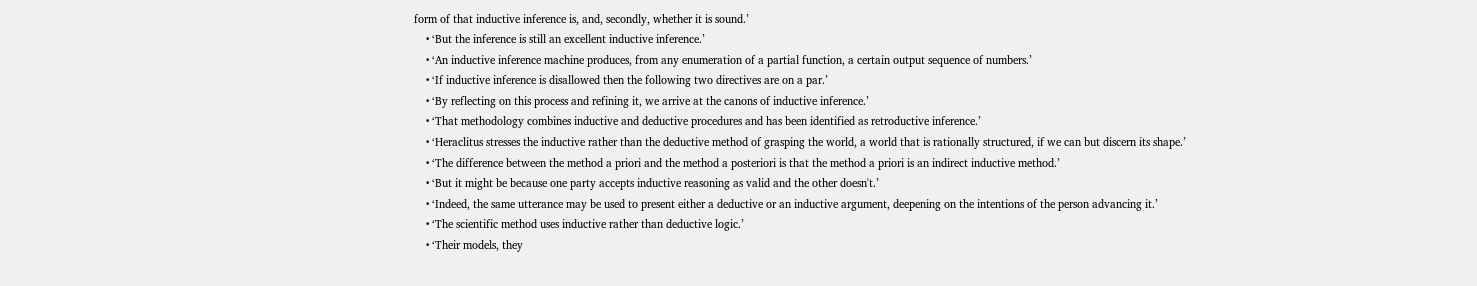form of that inductive inference is, and, secondly, whether it is sound.’
    • ‘But the inference is still an excellent inductive inference.’
    • ‘An inductive inference machine produces, from any enumeration of a partial function, a certain output sequence of numbers.’
    • ‘If inductive inference is disallowed then the following two directives are on a par.’
    • ‘By reflecting on this process and refining it, we arrive at the canons of inductive inference.’
    • ‘That methodology combines inductive and deductive procedures and has been identified as retroductive inference.’
    • ‘Heraclitus stresses the inductive rather than the deductive method of grasping the world, a world that is rationally structured, if we can but discern its shape.’
    • ‘The difference between the method a priori and the method a posteriori is that the method a priori is an indirect inductive method.’
    • ‘But it might be because one party accepts inductive reasoning as valid and the other doesn't.’
    • ‘Indeed, the same utterance may be used to present either a deductive or an inductive argument, deepening on the intentions of the person advancing it.’
    • ‘The scientific method uses inductive rather than deductive logic.’
    • ‘Their models, they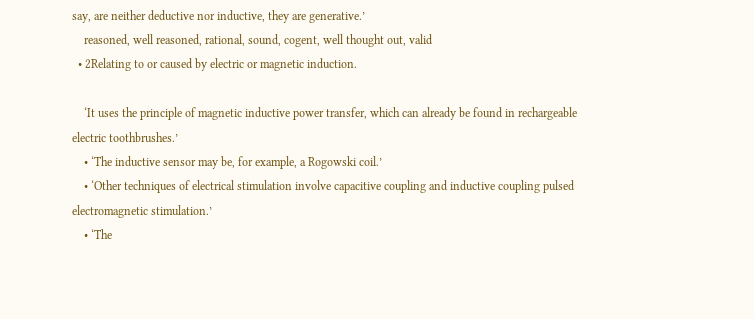say, are neither deductive nor inductive, they are generative.’
    reasoned, well reasoned, rational, sound, cogent, well thought out, valid
  • 2Relating to or caused by electric or magnetic induction.

    ‘It uses the principle of magnetic inductive power transfer, which can already be found in rechargeable electric toothbrushes.’
    • ‘The inductive sensor may be, for example, a Rogowski coil.’
    • ‘Other techniques of electrical stimulation involve capacitive coupling and inductive coupling pulsed electromagnetic stimulation.’
    • ‘The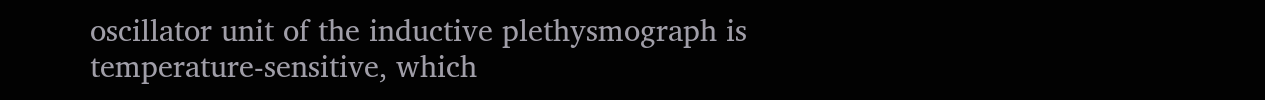oscillator unit of the inductive plethysmograph is temperature-sensitive, which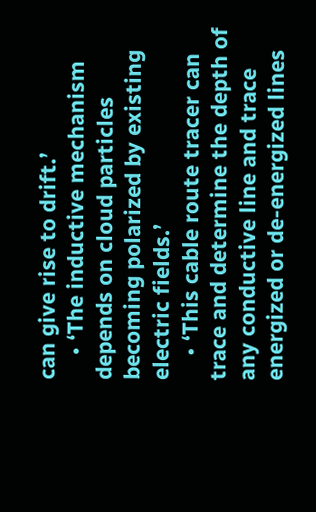can give rise to drift.’
    • ‘The inductive mechanism depends on cloud particles becoming polarized by existing electric fields.’
    • ‘This cable route tracer can trace and determine the depth of any conductive line and trace energized or de-energized lines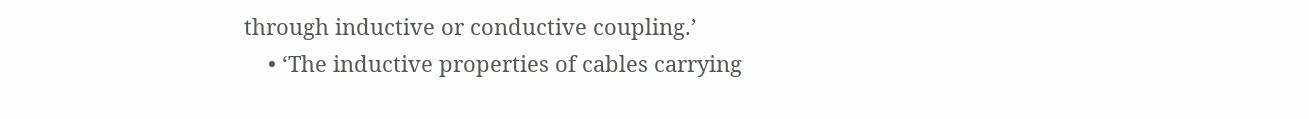through inductive or conductive coupling.’
    • ‘The inductive properties of cables carrying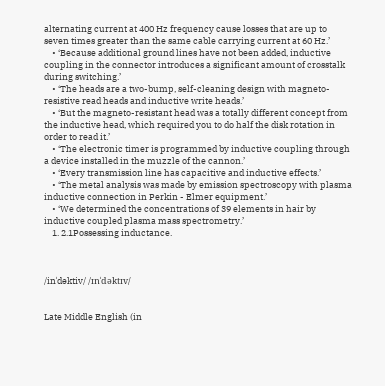alternating current at 400 Hz frequency cause losses that are up to seven times greater than the same cable carrying current at 60 Hz.’
    • ‘Because additional ground lines have not been added, inductive coupling in the connector introduces a significant amount of crosstalk during switching.’
    • ‘The heads are a two-bump, self-cleaning design with magneto-resistive read heads and inductive write heads.’
    • ‘But the magneto-resistant head was a totally different concept from the inductive head, which required you to do half the disk rotation in order to read it.’
    • ‘The electronic timer is programmed by inductive coupling through a device installed in the muzzle of the cannon.’
    • ‘Every transmission line has capacitive and inductive effects.’
    • ‘The metal analysis was made by emission spectroscopy with plasma inductive connection in Perkin - Elmer equipment.’
    • ‘We determined the concentrations of 39 elements in hair by inductive coupled plasma mass spectrometry.’
    1. 2.1Possessing inductance.



/inˈdəktiv/ /ɪnˈdəktɪv/


Late Middle English (in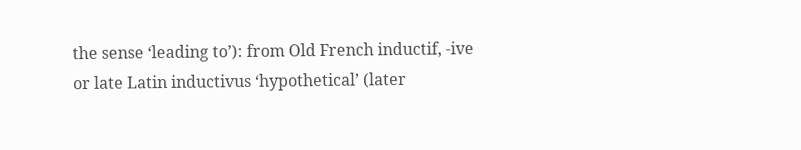the sense ‘leading to’): from Old French inductif, -ive or late Latin inductivus ‘hypothetical’ (later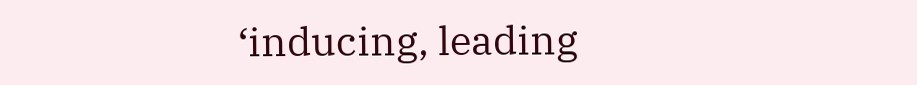‘inducing, leading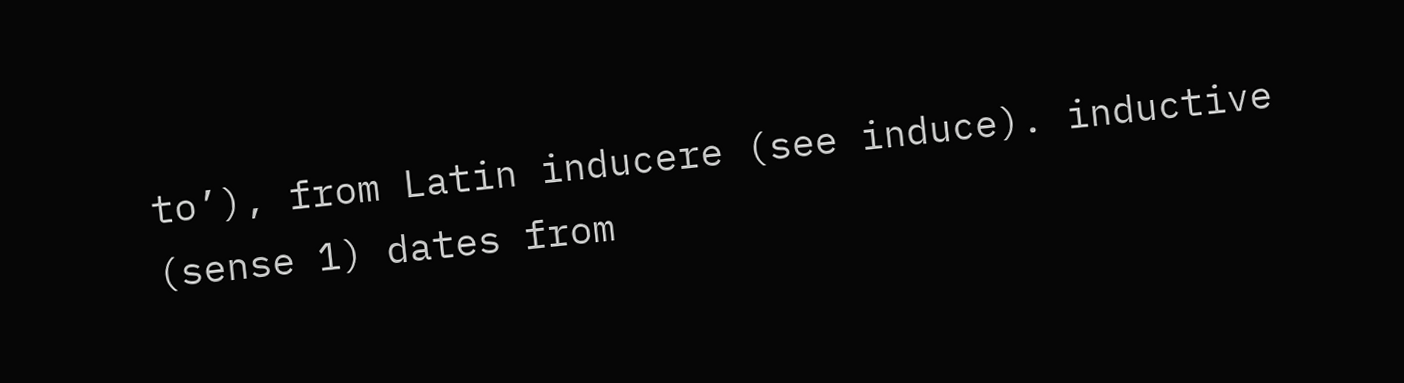to’), from Latin inducere (see induce). inductive (sense 1) dates from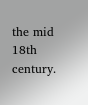the mid 18th century.